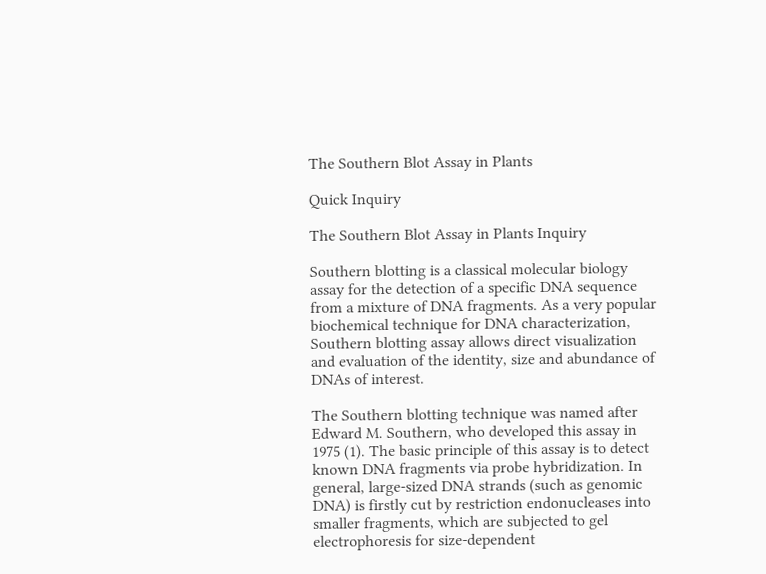The Southern Blot Assay in Plants

Quick Inquiry

The Southern Blot Assay in Plants Inquiry

Southern blotting is a classical molecular biology assay for the detection of a specific DNA sequence from a mixture of DNA fragments. As a very popular biochemical technique for DNA characterization, Southern blotting assay allows direct visualization and evaluation of the identity, size and abundance of DNAs of interest.

The Southern blotting technique was named after Edward M. Southern, who developed this assay in 1975 (1). The basic principle of this assay is to detect known DNA fragments via probe hybridization. In general, large-sized DNA strands (such as genomic DNA) is firstly cut by restriction endonucleases into smaller fragments, which are subjected to gel electrophoresis for size-dependent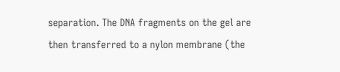separation. The DNA fragments on the gel are then transferred to a nylon membrane (the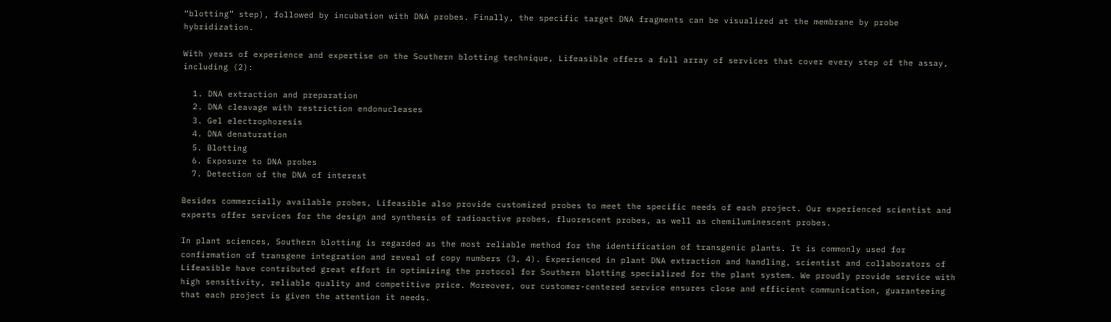“blotting” step), followed by incubation with DNA probes. Finally, the specific target DNA fragments can be visualized at the membrane by probe hybridization.

With years of experience and expertise on the Southern blotting technique, Lifeasible offers a full array of services that cover every step of the assay, including (2):

  1. DNA extraction and preparation
  2. DNA cleavage with restriction endonucleases
  3. Gel electrophoresis
  4. DNA denaturation
  5. Blotting
  6. Exposure to DNA probes
  7. Detection of the DNA of interest

Besides commercially available probes, Lifeasible also provide customized probes to meet the specific needs of each project. Our experienced scientist and experts offer services for the design and synthesis of radioactive probes, fluorescent probes, as well as chemiluminescent probes.

In plant sciences, Southern blotting is regarded as the most reliable method for the identification of transgenic plants. It is commonly used for confirmation of transgene integration and reveal of copy numbers (3, 4). Experienced in plant DNA extraction and handling, scientist and collaborators of Lifeasible have contributed great effort in optimizing the protocol for Southern blotting specialized for the plant system. We proudly provide service with high sensitivity, reliable quality and competitive price. Moreover, our customer-centered service ensures close and efficient communication, guaranteeing that each project is given the attention it needs.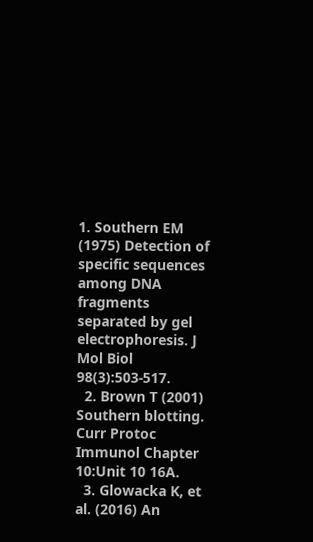1. Southern EM (1975) Detection of specific sequences among DNA fragments separated by gel electrophoresis. J Mol Biol 98(3):503-517.
  2. Brown T (2001) Southern blotting. Curr Protoc Immunol Chapter 10:Unit 10 16A.
  3. Glowacka K, et al. (2016) An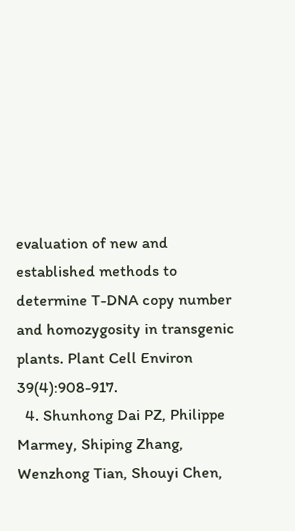evaluation of new and established methods to determine T-DNA copy number and homozygosity in transgenic plants. Plant Cell Environ 39(4):908-917.
  4. Shunhong Dai PZ, Philippe Marmey, Shiping Zhang, Wenzhong Tian, Shouyi Chen,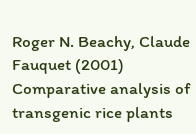Roger N. Beachy, Claude Fauquet (2001) Comparative analysis of transgenic rice plants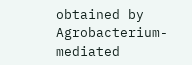obtained by Agrobacterium-mediated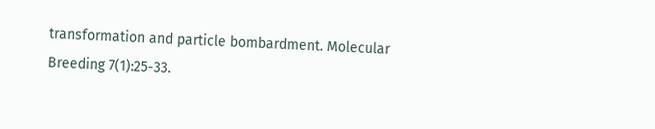transformation and particle bombardment. Molecular Breeding 7(1):25-33.